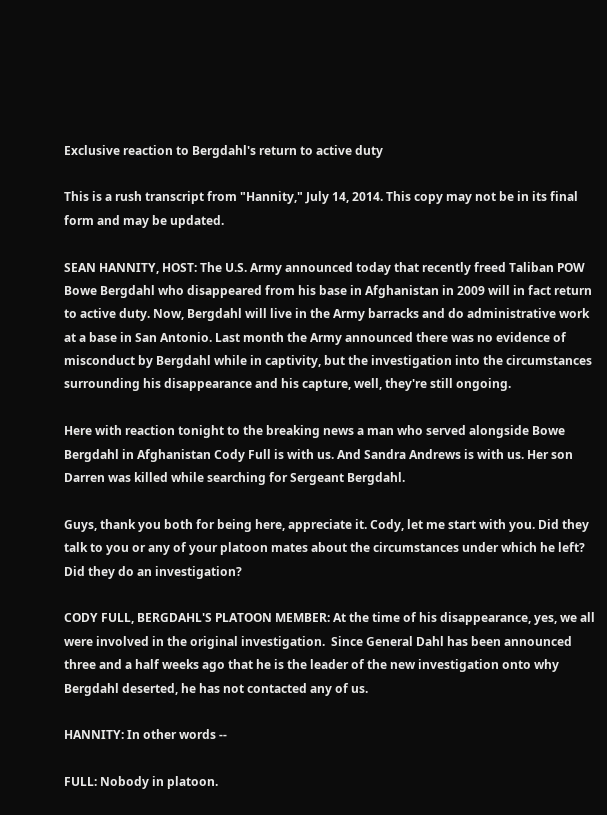Exclusive reaction to Bergdahl's return to active duty

This is a rush transcript from "Hannity," July 14, 2014. This copy may not be in its final form and may be updated.

SEAN HANNITY, HOST: The U.S. Army announced today that recently freed Taliban POW Bowe Bergdahl who disappeared from his base in Afghanistan in 2009 will in fact return to active duty. Now, Bergdahl will live in the Army barracks and do administrative work at a base in San Antonio. Last month the Army announced there was no evidence of misconduct by Bergdahl while in captivity, but the investigation into the circumstances surrounding his disappearance and his capture, well, they're still ongoing.

Here with reaction tonight to the breaking news a man who served alongside Bowe Bergdahl in Afghanistan Cody Full is with us. And Sandra Andrews is with us. Her son Darren was killed while searching for Sergeant Bergdahl.

Guys, thank you both for being here, appreciate it. Cody, let me start with you. Did they talk to you or any of your platoon mates about the circumstances under which he left? Did they do an investigation?

CODY FULL, BERGDAHL'S PLATOON MEMBER: At the time of his disappearance, yes, we all were involved in the original investigation.  Since General Dahl has been announced three and a half weeks ago that he is the leader of the new investigation onto why Bergdahl deserted, he has not contacted any of us.

HANNITY: In other words --

FULL: Nobody in platoon.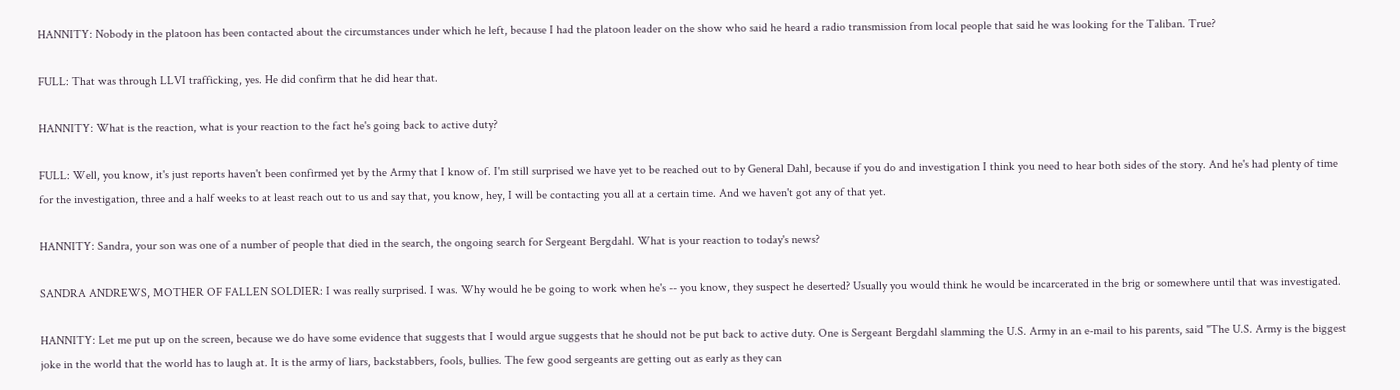HANNITY: Nobody in the platoon has been contacted about the circumstances under which he left, because I had the platoon leader on the show who said he heard a radio transmission from local people that said he was looking for the Taliban. True?

FULL: That was through LLVI trafficking, yes. He did confirm that he did hear that.

HANNITY: What is the reaction, what is your reaction to the fact he's going back to active duty?

FULL: Well, you know, it's just reports haven't been confirmed yet by the Army that I know of. I'm still surprised we have yet to be reached out to by General Dahl, because if you do and investigation I think you need to hear both sides of the story. And he's had plenty of time for the investigation, three and a half weeks to at least reach out to us and say that, you know, hey, I will be contacting you all at a certain time. And we haven't got any of that yet.

HANNITY: Sandra, your son was one of a number of people that died in the search, the ongoing search for Sergeant Bergdahl. What is your reaction to today's news?

SANDRA ANDREWS, MOTHER OF FALLEN SOLDIER: I was really surprised. I was. Why would he be going to work when he's -- you know, they suspect he deserted? Usually you would think he would be incarcerated in the brig or somewhere until that was investigated.

HANNITY: Let me put up on the screen, because we do have some evidence that suggests that I would argue suggests that he should not be put back to active duty. One is Sergeant Bergdahl slamming the U.S. Army in an e-mail to his parents, said "The U.S. Army is the biggest joke in the world that the world has to laugh at. It is the army of liars, backstabbers, fools, bullies. The few good sergeants are getting out as early as they can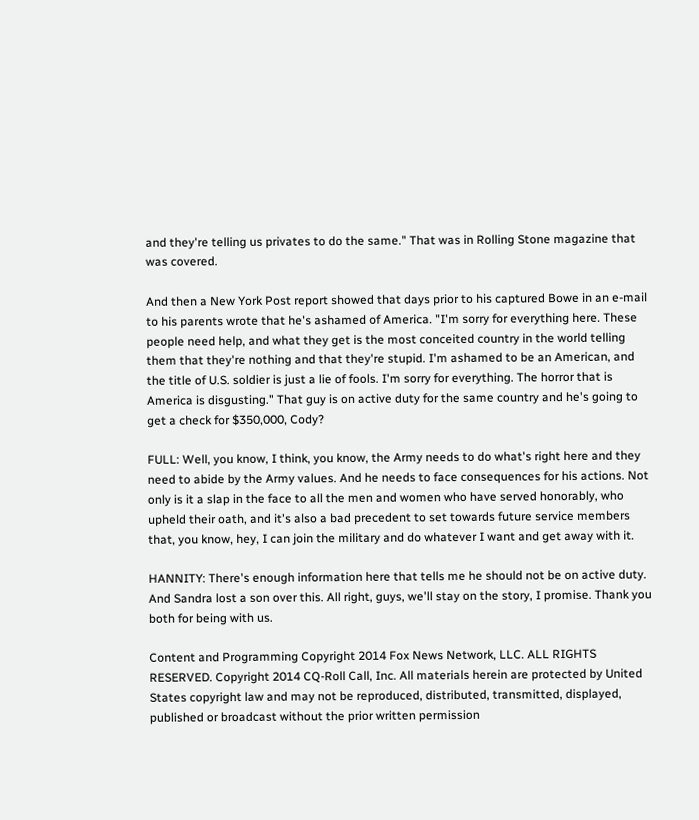and they're telling us privates to do the same." That was in Rolling Stone magazine that was covered.

And then a New York Post report showed that days prior to his captured Bowe in an e-mail to his parents wrote that he's ashamed of America. "I'm sorry for everything here. These people need help, and what they get is the most conceited country in the world telling them that they're nothing and that they're stupid. I'm ashamed to be an American, and the title of U.S. soldier is just a lie of fools. I'm sorry for everything. The horror that is America is disgusting." That guy is on active duty for the same country and he's going to get a check for $350,000, Cody?

FULL: Well, you know, I think, you know, the Army needs to do what's right here and they need to abide by the Army values. And he needs to face consequences for his actions. Not only is it a slap in the face to all the men and women who have served honorably, who upheld their oath, and it's also a bad precedent to set towards future service members that, you know, hey, I can join the military and do whatever I want and get away with it.

HANNITY: There's enough information here that tells me he should not be on active duty. And Sandra lost a son over this. All right, guys, we'll stay on the story, I promise. Thank you both for being with us.

Content and Programming Copyright 2014 Fox News Network, LLC. ALL RIGHTS RESERVED. Copyright 2014 CQ-Roll Call, Inc. All materials herein are protected by United States copyright law and may not be reproduced, distributed, transmitted, displayed, published or broadcast without the prior written permission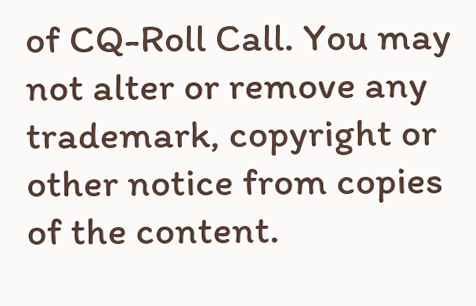of CQ-Roll Call. You may not alter or remove any trademark, copyright or other notice from copies of the content.